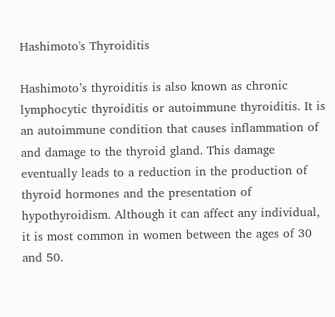Hashimoto's Thyroiditis

Hashimoto’s thyroiditis is also known as chronic lymphocytic thyroiditis or autoimmune thyroiditis. It is an autoimmune condition that causes inflammation of and damage to the thyroid gland. This damage eventually leads to a reduction in the production of thyroid hormones and the presentation of hypothyroidism. Although it can affect any individual, it is most common in women between the ages of 30 and 50.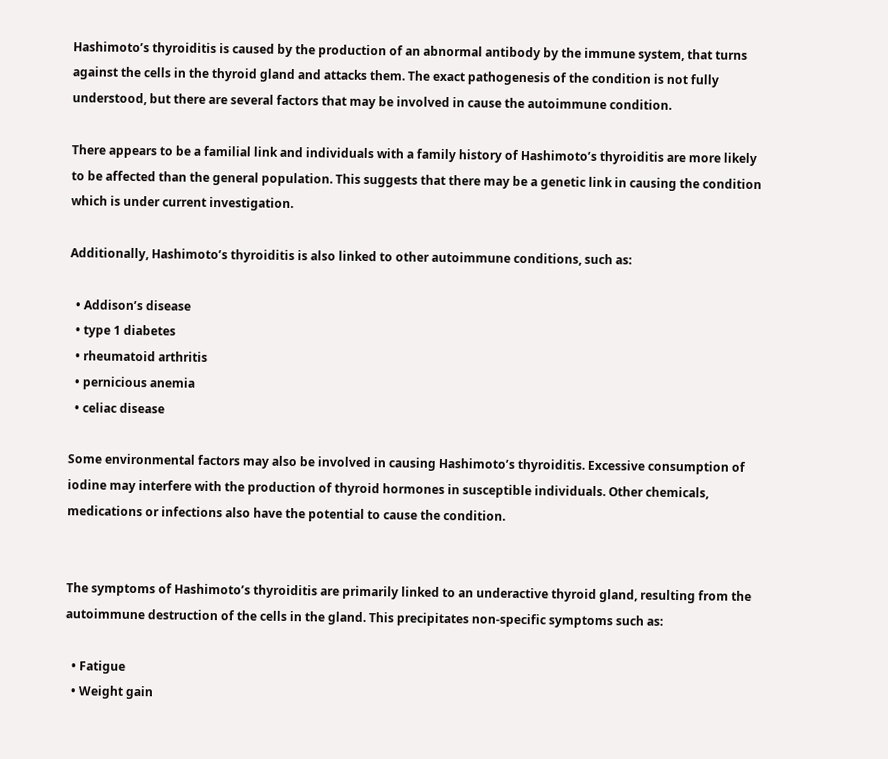Hashimoto’s thyroiditis is caused by the production of an abnormal antibody by the immune system, that turns against the cells in the thyroid gland and attacks them. The exact pathogenesis of the condition is not fully understood, but there are several factors that may be involved in cause the autoimmune condition.

There appears to be a familial link and individuals with a family history of Hashimoto’s thyroiditis are more likely to be affected than the general population. This suggests that there may be a genetic link in causing the condition which is under current investigation.

Additionally, Hashimoto’s thyroiditis is also linked to other autoimmune conditions, such as:

  • Addison’s disease
  • type 1 diabetes
  • rheumatoid arthritis
  • pernicious anemia
  • celiac disease

Some environmental factors may also be involved in causing Hashimoto’s thyroiditis. Excessive consumption of iodine may interfere with the production of thyroid hormones in susceptible individuals. Other chemicals, medications or infections also have the potential to cause the condition.


The symptoms of Hashimoto’s thyroiditis are primarily linked to an underactive thyroid gland, resulting from the autoimmune destruction of the cells in the gland. This precipitates non-specific symptoms such as:

  • Fatigue
  • Weight gain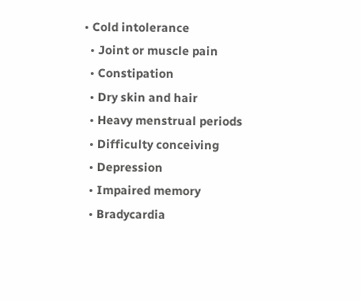• Cold intolerance
  • Joint or muscle pain
  • Constipation
  • Dry skin and hair
  • Heavy menstrual periods
  • Difficulty conceiving
  • Depression
  • Impaired memory
  • Bradycardia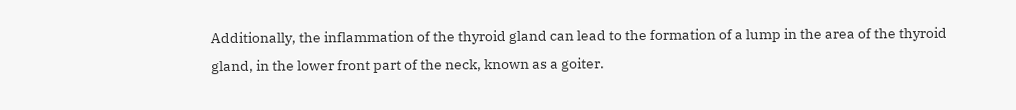Additionally, the inflammation of the thyroid gland can lead to the formation of a lump in the area of the thyroid gland, in the lower front part of the neck, known as a goiter.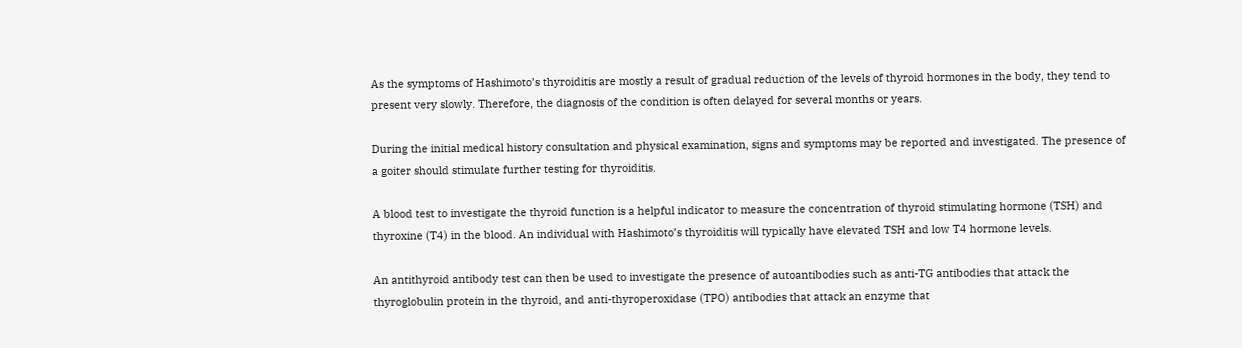As the symptoms of Hashimoto’s thyroiditis are mostly a result of gradual reduction of the levels of thyroid hormones in the body, they tend to present very slowly. Therefore, the diagnosis of the condition is often delayed for several months or years.

During the initial medical history consultation and physical examination, signs and symptoms may be reported and investigated. The presence of a goiter should stimulate further testing for thyroiditis.

A blood test to investigate the thyroid function is a helpful indicator to measure the concentration of thyroid stimulating hormone (TSH) and thyroxine (T4) in the blood. An individual with Hashimoto’s thyroiditis will typically have elevated TSH and low T4 hormone levels.

An antithyroid antibody test can then be used to investigate the presence of autoantibodies such as anti-TG antibodies that attack the thyroglobulin protein in the thyroid, and anti-thyroperoxidase (TPO) antibodies that attack an enzyme that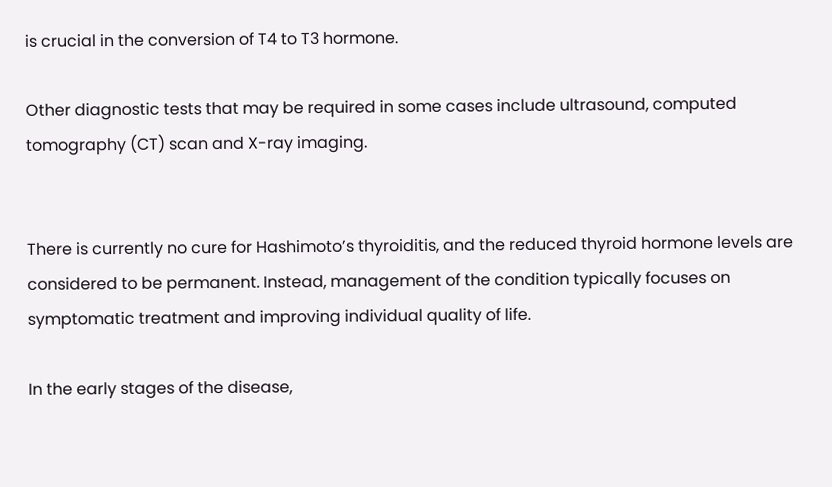is crucial in the conversion of T4 to T3 hormone.

Other diagnostic tests that may be required in some cases include ultrasound, computed tomography (CT) scan and X-ray imaging.


There is currently no cure for Hashimoto’s thyroiditis, and the reduced thyroid hormone levels are considered to be permanent. Instead, management of the condition typically focuses on symptomatic treatment and improving individual quality of life.

In the early stages of the disease,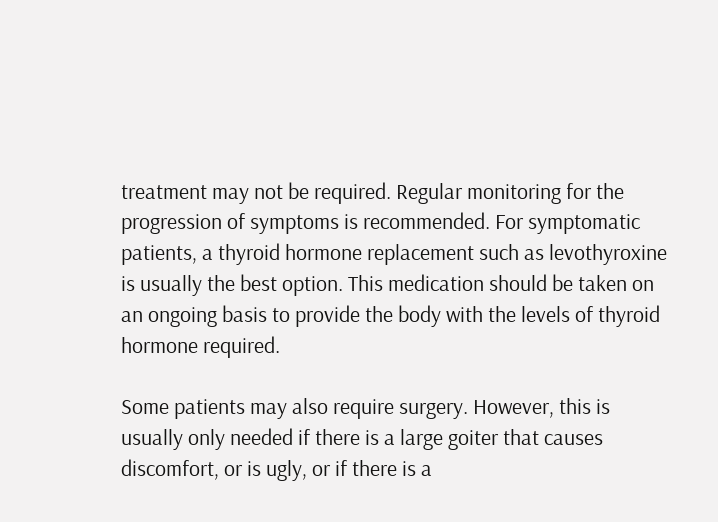treatment may not be required. Regular monitoring for the progression of symptoms is recommended. For symptomatic patients, a thyroid hormone replacement such as levothyroxine is usually the best option. This medication should be taken on an ongoing basis to provide the body with the levels of thyroid hormone required.

Some patients may also require surgery. However, this is usually only needed if there is a large goiter that causes discomfort, or is ugly, or if there is a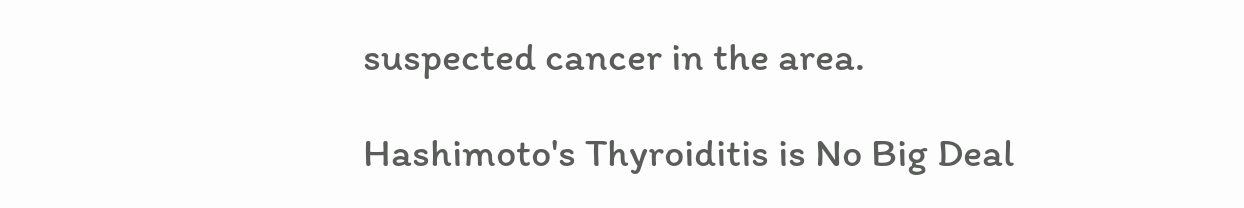suspected cancer in the area.

Hashimoto's Thyroiditis is No Big Deal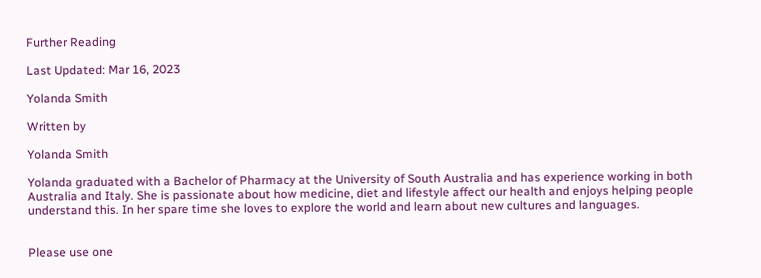Further Reading

Last Updated: Mar 16, 2023

Yolanda Smith

Written by

Yolanda Smith

Yolanda graduated with a Bachelor of Pharmacy at the University of South Australia and has experience working in both Australia and Italy. She is passionate about how medicine, diet and lifestyle affect our health and enjoys helping people understand this. In her spare time she loves to explore the world and learn about new cultures and languages.


Please use one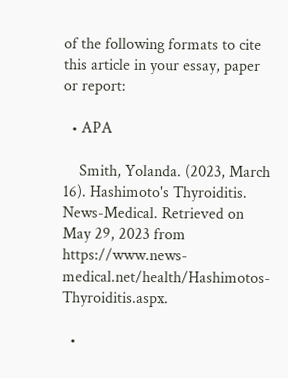of the following formats to cite this article in your essay, paper or report:

  • APA

    Smith, Yolanda. (2023, March 16). Hashimoto's Thyroiditis. News-Medical. Retrieved on May 29, 2023 from https://www.news-medical.net/health/Hashimotos-Thyroiditis.aspx.

  •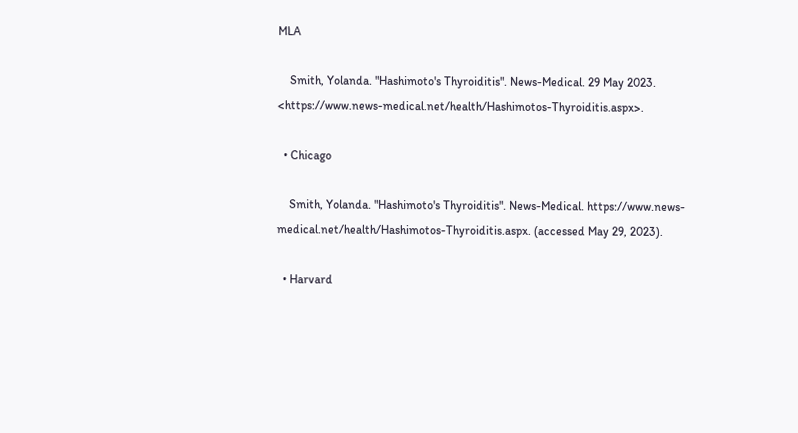MLA

    Smith, Yolanda. "Hashimoto's Thyroiditis". News-Medical. 29 May 2023. <https://www.news-medical.net/health/Hashimotos-Thyroiditis.aspx>.

  • Chicago

    Smith, Yolanda. "Hashimoto's Thyroiditis". News-Medical. https://www.news-medical.net/health/Hashimotos-Thyroiditis.aspx. (accessed May 29, 2023).

  • Harvard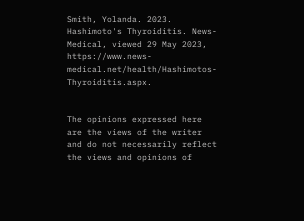Smith, Yolanda. 2023. Hashimoto's Thyroiditis. News-Medical, viewed 29 May 2023, https://www.news-medical.net/health/Hashimotos-Thyroiditis.aspx.


The opinions expressed here are the views of the writer and do not necessarily reflect the views and opinions of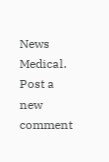News Medical.
Post a new comment